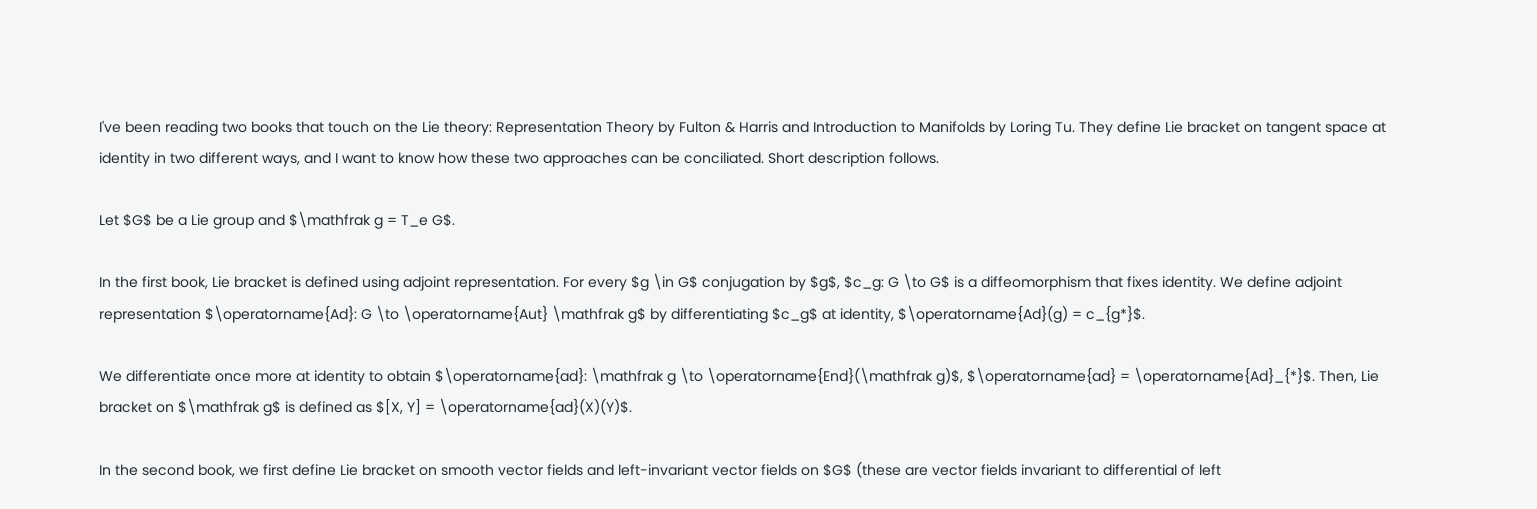I've been reading two books that touch on the Lie theory: Representation Theory by Fulton & Harris and Introduction to Manifolds by Loring Tu. They define Lie bracket on tangent space at identity in two different ways, and I want to know how these two approaches can be conciliated. Short description follows.

Let $G$ be a Lie group and $\mathfrak g = T_e G$.

In the first book, Lie bracket is defined using adjoint representation. For every $g \in G$ conjugation by $g$, $c_g: G \to G$ is a diffeomorphism that fixes identity. We define adjoint representation $\operatorname{Ad}: G \to \operatorname{Aut} \mathfrak g$ by differentiating $c_g$ at identity, $\operatorname{Ad}(g) = c_{g*}$.

We differentiate once more at identity to obtain $\operatorname{ad}: \mathfrak g \to \operatorname{End}(\mathfrak g)$, $\operatorname{ad} = \operatorname{Ad}_{*}$. Then, Lie bracket on $\mathfrak g$ is defined as $[X, Y] = \operatorname{ad}(X)(Y)$.

In the second book, we first define Lie bracket on smooth vector fields and left-invariant vector fields on $G$ (these are vector fields invariant to differential of left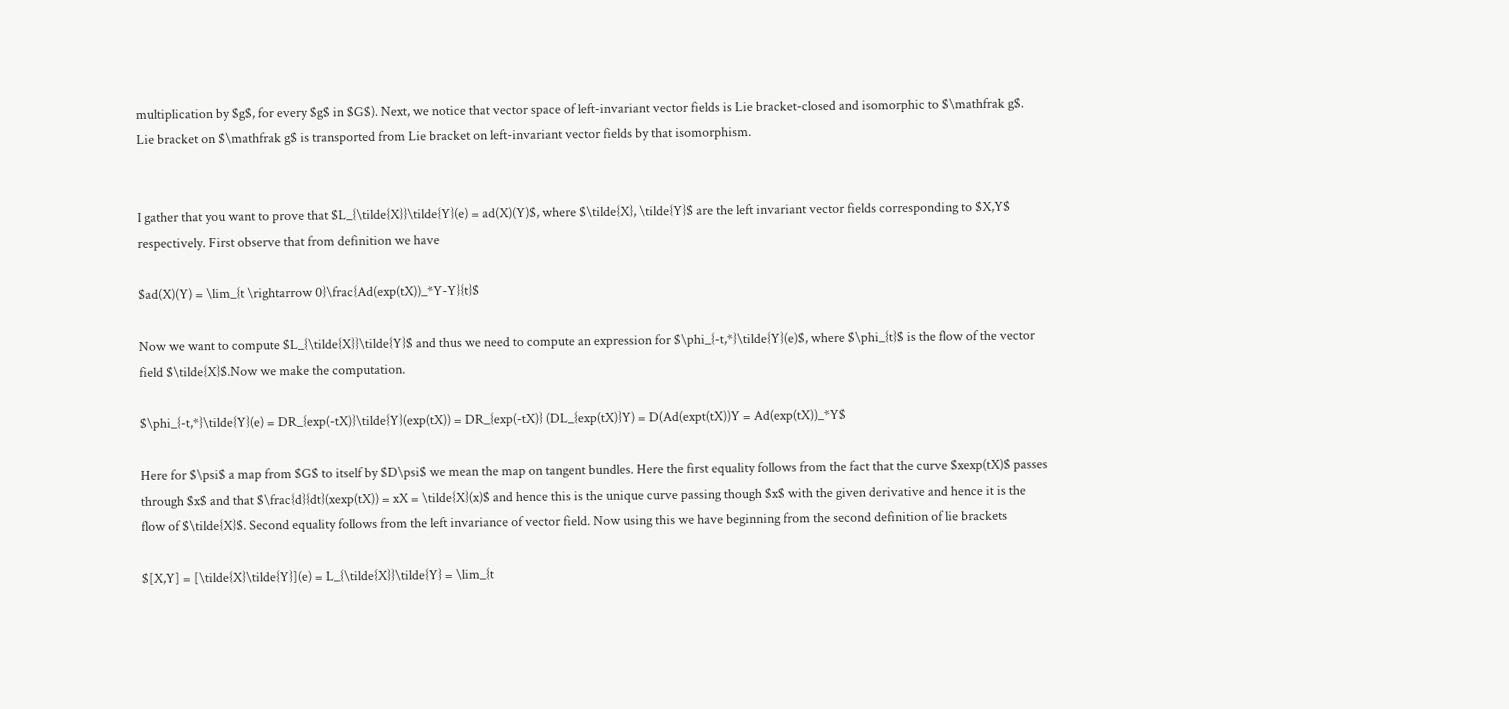multiplication by $g$, for every $g$ in $G$). Next, we notice that vector space of left-invariant vector fields is Lie bracket-closed and isomorphic to $\mathfrak g$. Lie bracket on $\mathfrak g$ is transported from Lie bracket on left-invariant vector fields by that isomorphism.


I gather that you want to prove that $L_{\tilde{X}}\tilde{Y}(e) = ad(X)(Y)$, where $\tilde{X}, \tilde{Y}$ are the left invariant vector fields corresponding to $X,Y$ respectively. First observe that from definition we have

$ad(X)(Y) = \lim_{t \rightarrow 0}\frac{Ad(exp(tX))_*Y-Y}{t}$

Now we want to compute $L_{\tilde{X}}\tilde{Y}$ and thus we need to compute an expression for $\phi_{-t,*}\tilde{Y}(e)$, where $\phi_{t}$ is the flow of the vector field $\tilde{X}$.Now we make the computation.

$\phi_{-t,*}\tilde{Y}(e) = DR_{exp(-tX)}\tilde{Y}(exp(tX)) = DR_{exp(-tX)} (DL_{exp(tX)}Y) = D(Ad(expt(tX))Y = Ad(exp(tX))_*Y$

Here for $\psi$ a map from $G$ to itself by $D\psi$ we mean the map on tangent bundles. Here the first equality follows from the fact that the curve $xexp(tX)$ passes through $x$ and that $\frac{d}{dt}(xexp(tX)) = xX = \tilde{X}(x)$ and hence this is the unique curve passing though $x$ with the given derivative and hence it is the flow of $\tilde{X}$. Second equality follows from the left invariance of vector field. Now using this we have beginning from the second definition of lie brackets

$[X,Y] = [\tilde{X}\tilde{Y}](e) = L_{\tilde{X}}\tilde{Y} = \lim_{t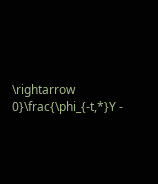\rightarrow 0}\frac{\phi_{-t,*}Y -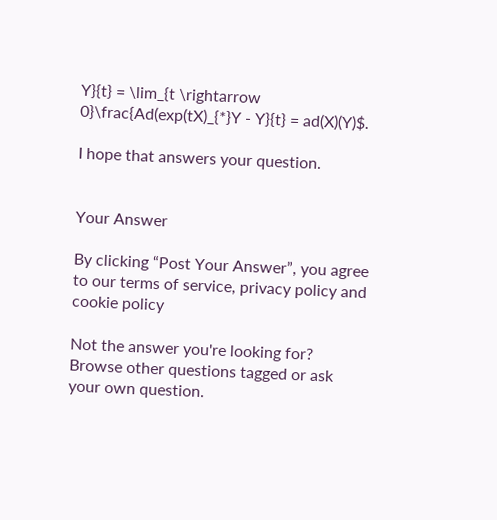Y}{t} = \lim_{t \rightarrow 0}\frac{Ad(exp(tX)_{*}Y - Y}{t} = ad(X)(Y)$.

I hope that answers your question.


Your Answer

By clicking “Post Your Answer”, you agree to our terms of service, privacy policy and cookie policy

Not the answer you're looking for? Browse other questions tagged or ask your own question.